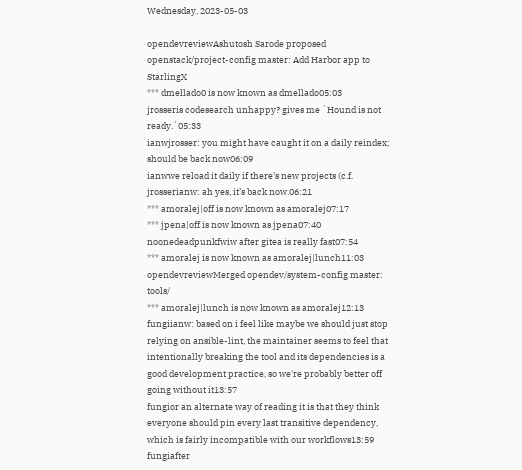Wednesday, 2023-05-03

opendevreviewAshutosh Sarode proposed openstack/project-config master: Add Harbor app to StarlingX
*** dmellado0 is now known as dmellado05:03
jrosseris codesearch unhappy? gives me `Hound is not ready.`05:33
ianwjrosser: you might have caught it on a daily reindex; should be back now06:09
ianwwe reload it daily if there's new projects (c.f.
jrosserianw: ah yes, it’s back now.06:21
*** amoralej|off is now known as amoralej07:17
*** jpena|off is now known as jpena07:40
noonedeadpunkfwiw after gitea is really fast07:54
*** amoralej is now known as amoralej|lunch11:03
opendevreviewMerged opendev/system-config master: tools/
*** amoralej|lunch is now known as amoralej12:13
fungiianw: based on i feel like maybe we should just stop relying on ansible-lint, the maintainer seems to feel that intentionally breaking the tool and its dependencies is a good development practice, so we're probably better off going without it13:57
fungior an alternate way of reading it is that they think everyone should pin every last transitive dependency, which is fairly incompatible with our workflows13:59
fungiafter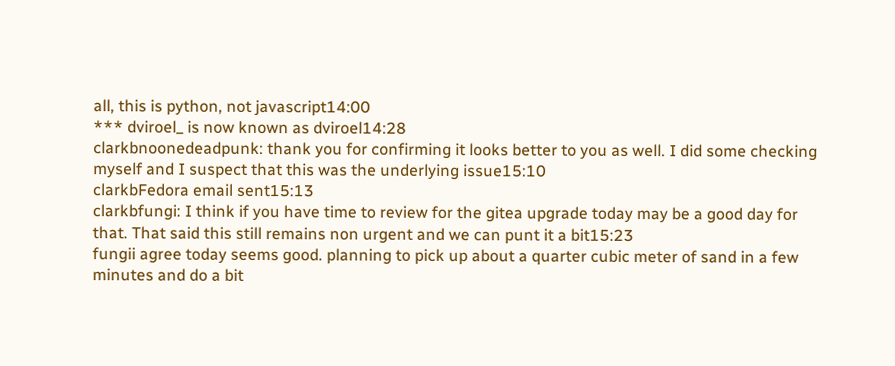all, this is python, not javascript14:00
*** dviroel_ is now known as dviroel14:28
clarkbnoonedeadpunk: thank you for confirming it looks better to you as well. I did some checking myself and I suspect that this was the underlying issue15:10
clarkbFedora email sent15:13
clarkbfungi: I think if you have time to review for the gitea upgrade today may be a good day for that. That said this still remains non urgent and we can punt it a bit15:23
fungii agree today seems good. planning to pick up about a quarter cubic meter of sand in a few minutes and do a bit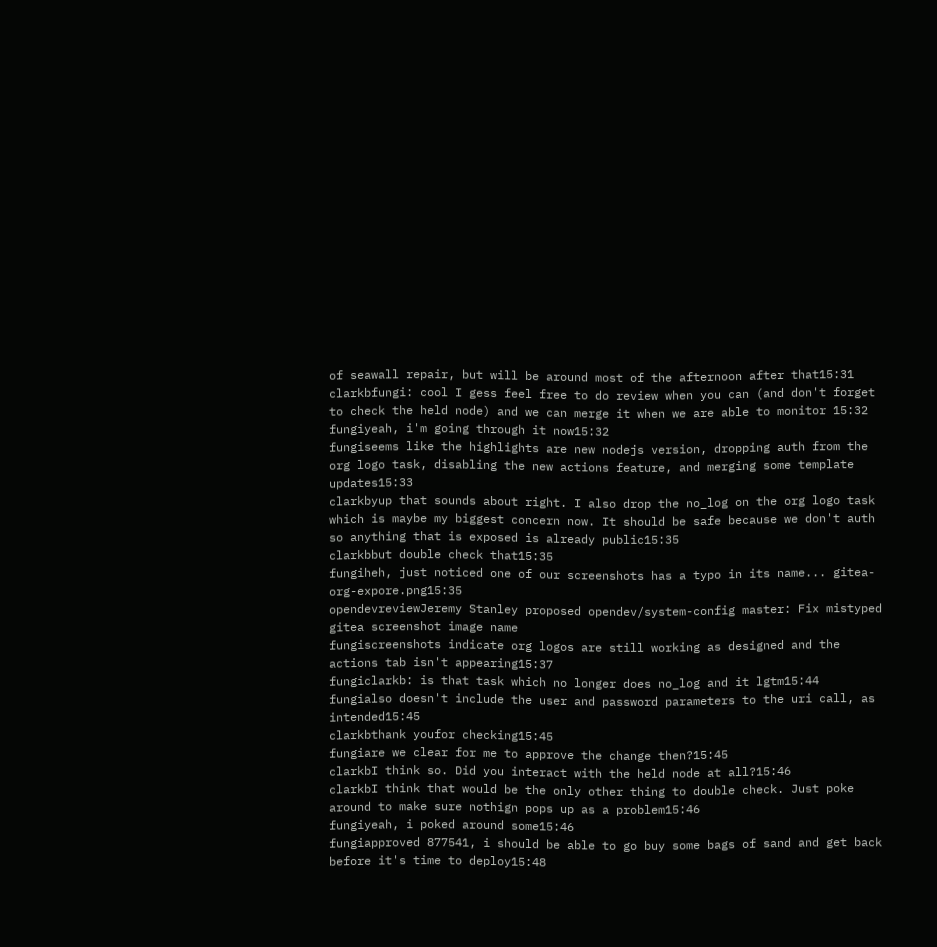of seawall repair, but will be around most of the afternoon after that15:31
clarkbfungi: cool I gess feel free to do review when you can (and don't forget to check the held node) and we can merge it when we are able to monitor 15:32
fungiyeah, i'm going through it now15:32
fungiseems like the highlights are new nodejs version, dropping auth from the org logo task, disabling the new actions feature, and merging some template updates15:33
clarkbyup that sounds about right. I also drop the no_log on the org logo task which is maybe my biggest concern now. It should be safe because we don't auth so anything that is exposed is already public15:35
clarkbbut double check that15:35
fungiheh, just noticed one of our screenshots has a typo in its name... gitea-org-expore.png15:35
opendevreviewJeremy Stanley proposed opendev/system-config master: Fix mistyped gitea screenshot image name
fungiscreenshots indicate org logos are still working as designed and the actions tab isn't appearing15:37
fungiclarkb: is that task which no longer does no_log and it lgtm15:44
fungialso doesn't include the user and password parameters to the uri call, as intended15:45
clarkbthank youfor checking15:45
fungiare we clear for me to approve the change then?15:45
clarkbI think so. Did you interact with the held node at all?15:46
clarkbI think that would be the only other thing to double check. Just poke around to make sure nothign pops up as a problem15:46
fungiyeah, i poked around some15:46
fungiapproved 877541, i should be able to go buy some bags of sand and get back before it's time to deploy15:48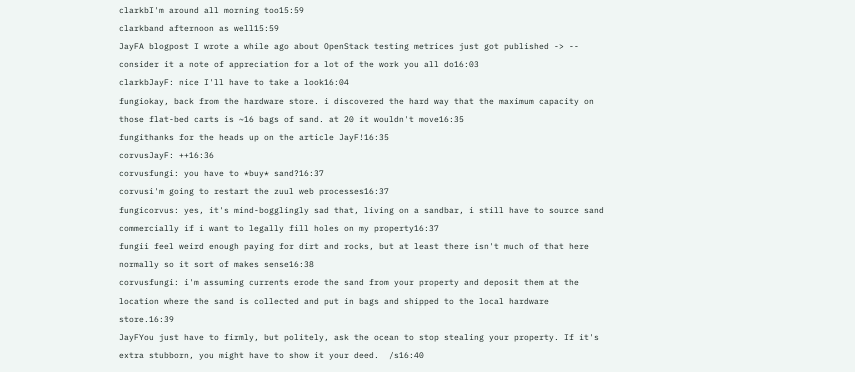clarkbI'm around all morning too15:59
clarkband afternoon as well15:59
JayFA blogpost I wrote a while ago about OpenStack testing metrices just got published -> -- consider it a note of appreciation for a lot of the work you all do16:03
clarkbJayF: nice I'll have to take a look16:04
fungiokay, back from the hardware store. i discovered the hard way that the maximum capacity on those flat-bed carts is ~16 bags of sand. at 20 it wouldn't move16:35
fungithanks for the heads up on the article JayF!16:35
corvusJayF: ++16:36
corvusfungi: you have to *buy* sand?16:37
corvusi'm going to restart the zuul web processes16:37
fungicorvus: yes, it's mind-bogglingly sad that, living on a sandbar, i still have to source sand commercially if i want to legally fill holes on my property16:37
fungii feel weird enough paying for dirt and rocks, but at least there isn't much of that here normally so it sort of makes sense16:38
corvusfungi: i'm assuming currents erode the sand from your property and deposit them at the location where the sand is collected and put in bags and shipped to the local hardware store.16:39
JayFYou just have to firmly, but politely, ask the ocean to stop stealing your property. If it's extra stubborn, you might have to show it your deed.  /s16:40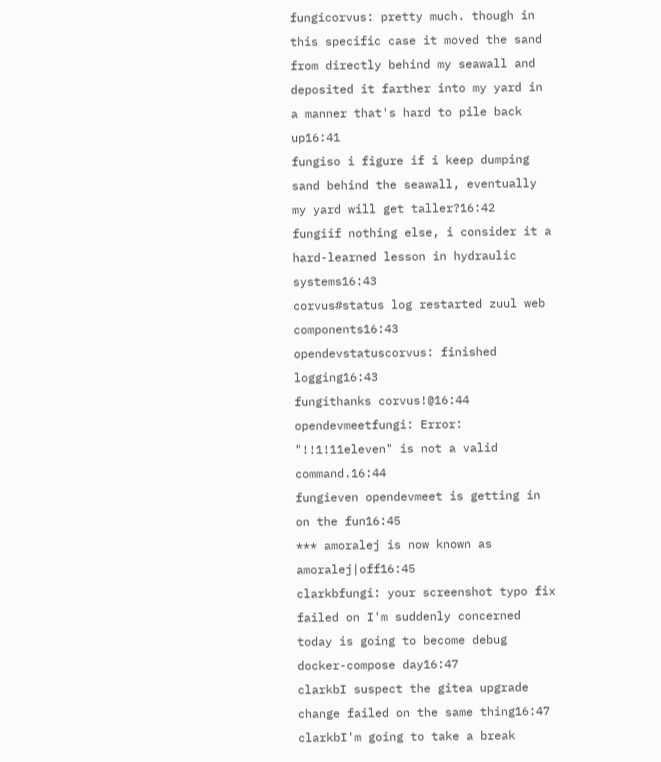fungicorvus: pretty much. though in this specific case it moved the sand from directly behind my seawall and deposited it farther into my yard in a manner that's hard to pile back up16:41
fungiso i figure if i keep dumping sand behind the seawall, eventually my yard will get taller?16:42
fungiif nothing else, i consider it a hard-learned lesson in hydraulic systems16:43
corvus#status log restarted zuul web components16:43
opendevstatuscorvus: finished logging16:43
fungithanks corvus!@16:44
opendevmeetfungi: Error: "!!1!11eleven" is not a valid command.16:44
fungieven opendevmeet is getting in on the fun16:45
*** amoralej is now known as amoralej|off16:45
clarkbfungi: your screenshot typo fix failed on I'm suddenly concerned today is going to become debug docker-compose day16:47
clarkbI suspect the gitea upgrade change failed on the same thing16:47
clarkbI'm going to take a break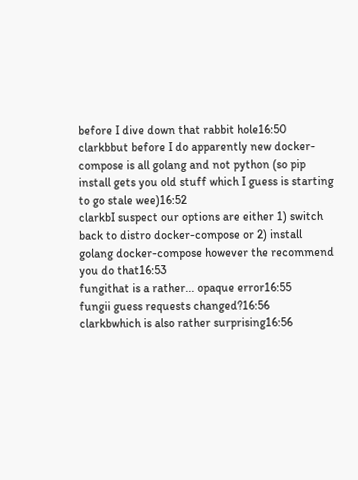before I dive down that rabbit hole16:50
clarkbbut before I do apparently new docker-compose is all golang and not python (so pip install gets you old stuff which I guess is starting to go stale wee)16:52
clarkbI suspect our options are either 1) switch back to distro docker-compose or 2) install golang docker-compose however the recommend you do that16:53
fungithat is a rather... opaque error16:55
fungii guess requests changed?16:56
clarkbwhich is also rather surprising16:56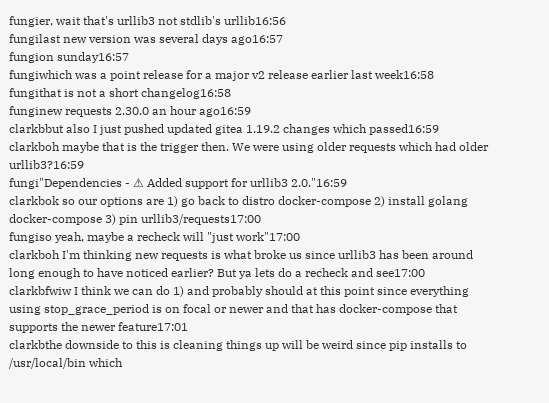fungier, wait that's urllib3 not stdlib's urllib16:56
fungilast new version was several days ago16:57
fungion sunday16:57
fungiwhich was a point release for a major v2 release earlier last week16:58
fungithat is not a short changelog16:58
funginew requests 2.30.0 an hour ago16:59
clarkbbut also I just pushed updated gitea 1.19.2 changes which passed16:59
clarkboh maybe that is the trigger then. We were using older requests which had older urllib3?16:59
fungi"Dependencies - ⚠ Added support for urllib3 2.0."16:59
clarkbok so our options are 1) go back to distro docker-compose 2) install golang docker-compose 3) pin urllib3/requests17:00
fungiso yeah, maybe a recheck will "just work"17:00
clarkboh I'm thinking new requests is what broke us since urllib3 has been around long enough to have noticed earlier? But ya lets do a recheck and see17:00
clarkbfwiw I think we can do 1) and probably should at this point since everything using stop_grace_period is on focal or newer and that has docker-compose that supports the newer feature17:01
clarkbthe downside to this is cleaning things up will be weird since pip installs to /usr/local/bin which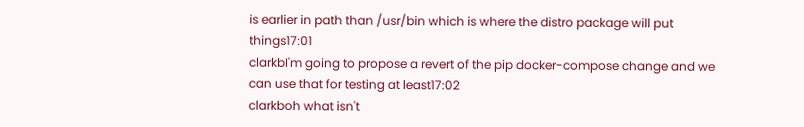is earlier in path than /usr/bin which is where the distro package will put things17:01
clarkbI'm going to propose a revert of the pip docker-compose change and we can use that for testing at least17:02
clarkboh what isn't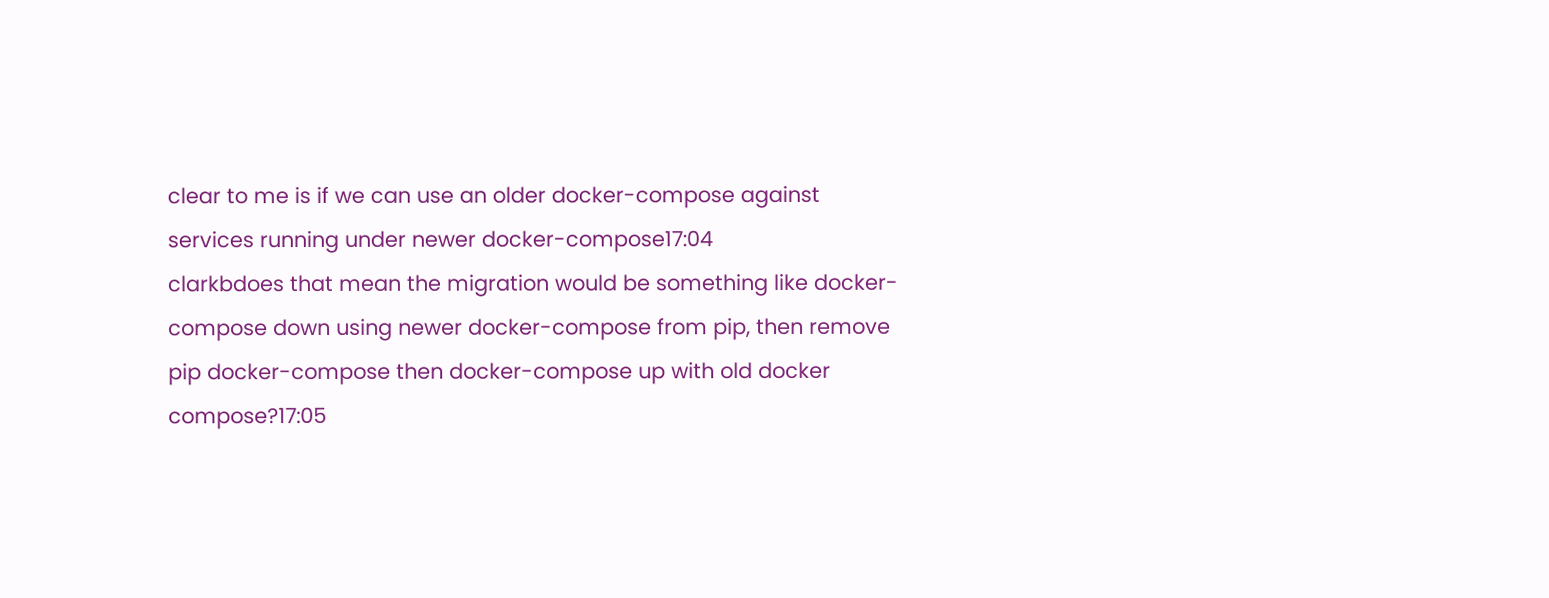clear to me is if we can use an older docker-compose against services running under newer docker-compose17:04
clarkbdoes that mean the migration would be something like docker-compose down using newer docker-compose from pip, then remove pip docker-compose then docker-compose up with old docker compose?17:05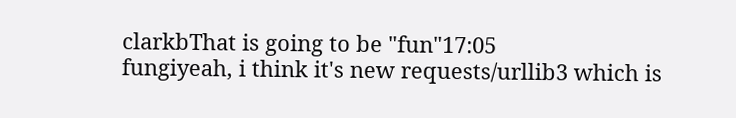clarkbThat is going to be "fun"17:05
fungiyeah, i think it's new requests/urllib3 which is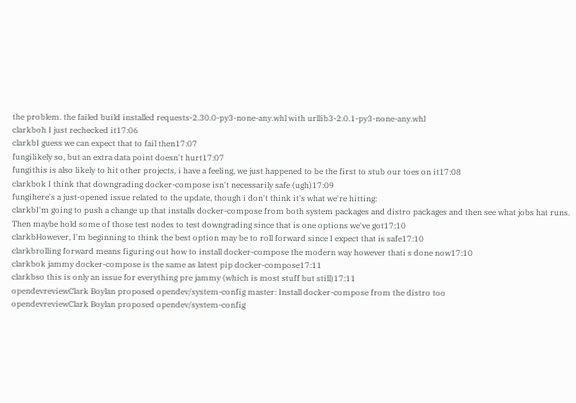the problem. the failed build installed requests-2.30.0-py3-none-any.whl with urllib3-2.0.1-py3-none-any.whl
clarkboh I just rechecked it17:06
clarkbI guess we can expect that to fail then17:07
fungilikely so, but an extra data point doesn't hurt17:07
fungithis is also likely to hit other projects, i have a feeling, we just happened to be the first to stub our toes on it17:08
clarkbok I think that downgrading docker-compose isn't necessarily safe (ugh)17:09
fungihere's a just-opened issue related to the update, though i don't think it's what we're hitting:
clarkbI'm going to push a change up that installs docker-compose from both system packages and distro packages and then see what jobs hat runs. Then maybe hold some of those test nodes to test downgrading since that is one options we've got17:10
clarkbHowever, I'm beginning to think the best option may be to roll forward since I expect that is safe17:10
clarkbrolling forward means figuring out how to install docker-compose the modern way however thati s done now17:10
clarkbok jammy docker-compose is the same as latest pip docker-compose17:11
clarkbso this is only an issue for everything pre jammy (which is most stuff but still)17:11
opendevreviewClark Boylan proposed opendev/system-config master: Install docker-compose from the distro too
opendevreviewClark Boylan proposed opendev/system-config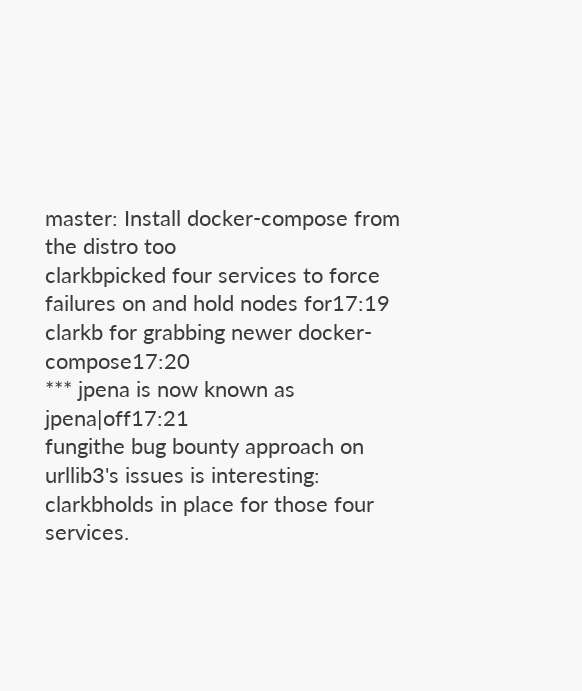master: Install docker-compose from the distro too
clarkbpicked four services to force failures on and hold nodes for17:19
clarkb for grabbing newer docker-compose17:20
*** jpena is now known as jpena|off17:21
fungithe bug bounty approach on urllib3's issues is interesting:
clarkbholds in place for those four services.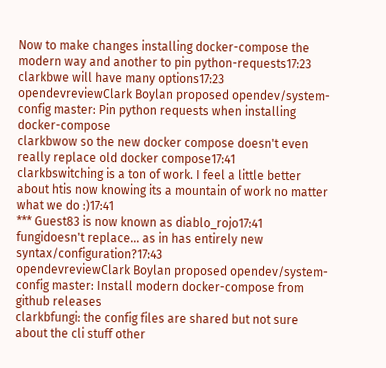Now to make changes installing docker-compose the modern way and another to pin python-requests17:23
clarkbwe will have many options17:23
opendevreviewClark Boylan proposed opendev/system-config master: Pin python requests when installing docker-compose
clarkbwow so the new docker compose doesn't even really replace old docker compose17:41
clarkbswitching is a ton of work. I feel a little better about htis now knowing its a mountain of work no matter what we do :)17:41
*** Guest83 is now known as diablo_rojo17:41
fungidoesn't replace... as in has entirely new syntax/configuration?17:43
opendevreviewClark Boylan proposed opendev/system-config master: Install modern docker-compose from github releases
clarkbfungi: the config files are shared but not sure about the cli stuff other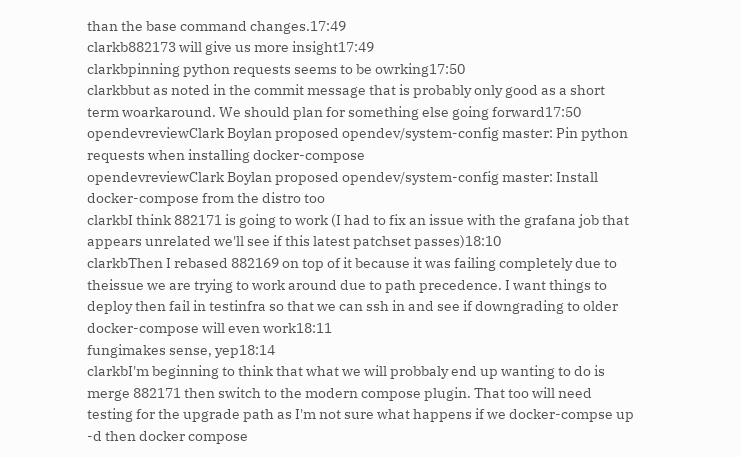than the base command changes.17:49
clarkb882173 will give us more insight17:49
clarkbpinning python requests seems to be owrking17:50
clarkbbut as noted in the commit message that is probably only good as a short term woarkaround. We should plan for something else going forward17:50
opendevreviewClark Boylan proposed opendev/system-config master: Pin python requests when installing docker-compose
opendevreviewClark Boylan proposed opendev/system-config master: Install docker-compose from the distro too
clarkbI think 882171 is going to work (I had to fix an issue with the grafana job that appears unrelated we'll see if this latest patchset passes)18:10
clarkbThen I rebased 882169 on top of it because it was failing completely due to theissue we are trying to work around due to path precedence. I want things to deploy then fail in testinfra so that we can ssh in and see if downgrading to older docker-compose will even work18:11
fungimakes sense, yep18:14
clarkbI'm beginning to think that what we will probbaly end up wanting to do is merge 882171 then switch to the modern compose plugin. That too will need testing for the upgrade path as I'm not sure what happens if we docker-compse up -d then docker compose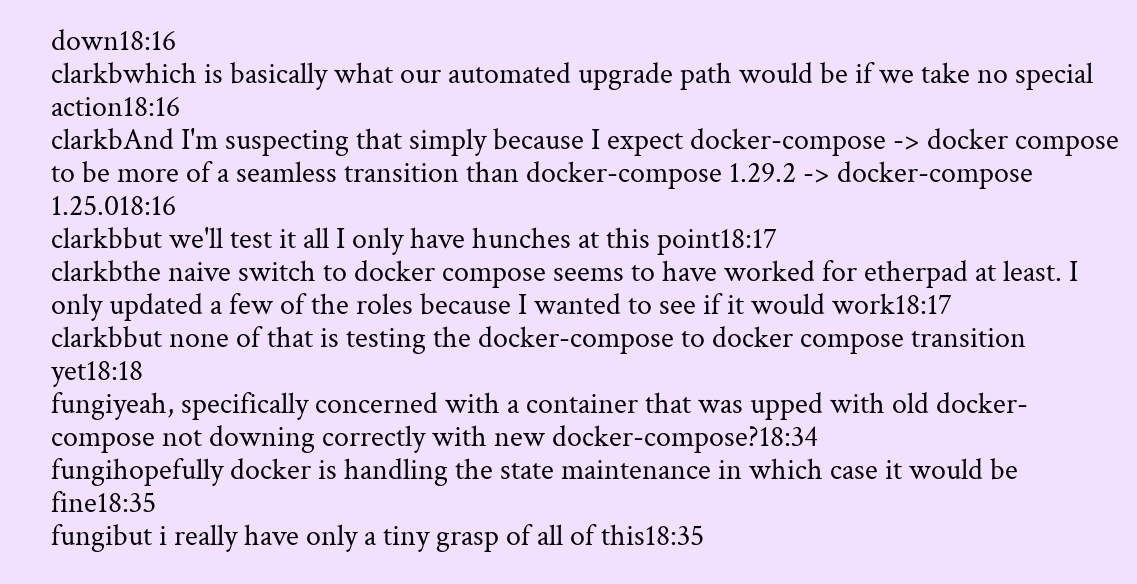down18:16
clarkbwhich is basically what our automated upgrade path would be if we take no special action18:16
clarkbAnd I'm suspecting that simply because I expect docker-compose -> docker compose to be more of a seamless transition than docker-compose 1.29.2 -> docker-compose 1.25.018:16
clarkbbut we'll test it all I only have hunches at this point18:17
clarkbthe naive switch to docker compose seems to have worked for etherpad at least. I only updated a few of the roles because I wanted to see if it would work18:17
clarkbbut none of that is testing the docker-compose to docker compose transition yet18:18
fungiyeah, specifically concerned with a container that was upped with old docker-compose not downing correctly with new docker-compose?18:34
fungihopefully docker is handling the state maintenance in which case it would be fine18:35
fungibut i really have only a tiny grasp of all of this18:35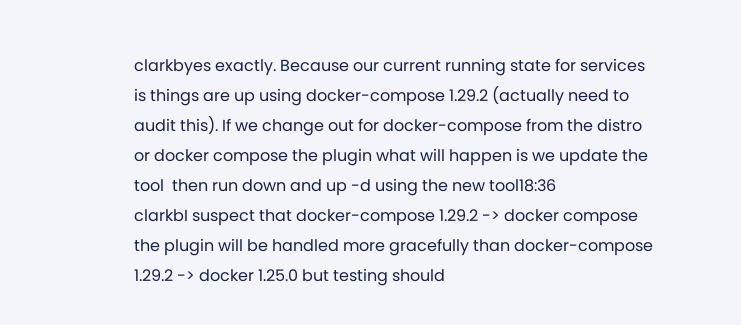clarkbyes exactly. Because our current running state for services is things are up using docker-compose 1.29.2 (actually need to audit this). If we change out for docker-compose from the distro or docker compose the plugin what will happen is we update the tool  then run down and up -d using the new tool18:36
clarkbI suspect that docker-compose 1.29.2 -> docker compose the plugin will be handled more gracefully than docker-compose 1.29.2 -> docker 1.25.0 but testing should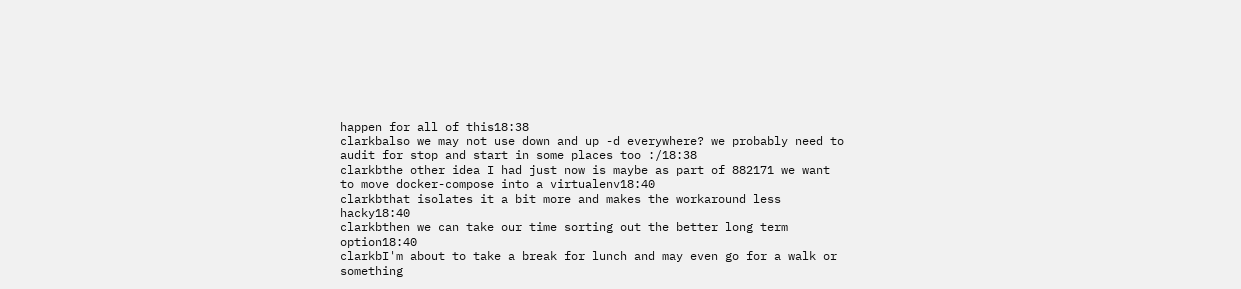happen for all of this18:38
clarkbalso we may not use down and up -d everywhere? we probably need to audit for stop and start in some places too :/18:38
clarkbthe other idea I had just now is maybe as part of 882171 we want to move docker-compose into a virtualenv18:40
clarkbthat isolates it a bit more and makes the workaround less hacky18:40
clarkbthen we can take our time sorting out the better long term option18:40
clarkbI'm about to take a break for lunch and may even go for a walk or something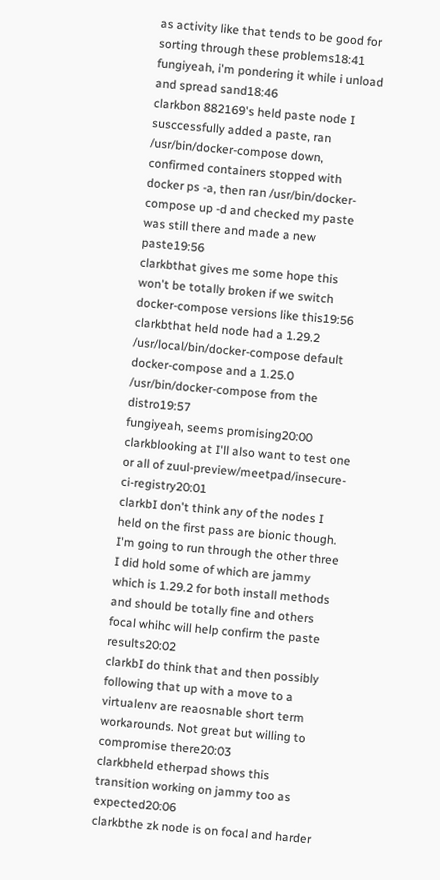as activity like that tends to be good for sorting through these problems18:41
fungiyeah, i'm pondering it while i unload and spread sand18:46
clarkbon 882169's held paste node I susccessfully added a paste, ran /usr/bin/docker-compose down, confirmed containers stopped with docker ps -a, then ran /usr/bin/docker-compose up -d and checked my paste was still there and made a new paste19:56
clarkbthat gives me some hope this won't be totally broken if we switch docker-compose versions like this19:56
clarkbthat held node had a 1.29.2 /usr/local/bin/docker-compose default docker-compose and a 1.25.0 /usr/bin/docker-compose from the distro19:57
fungiyeah, seems promising20:00
clarkblooking at I'll also want to test one or all of zuul-preview/meetpad/insecure-ci-registry20:01
clarkbI don't think any of the nodes I held on the first pass are bionic though. I'm going to run through the other three I did hold some of which are jammy which is 1.29.2 for both install methods and should be totally fine and others focal whihc will help confirm the paste results20:02
clarkbI do think that and then possibly following that up with a move to a virtualenv are reaosnable short term workarounds. Not great but willing to compromise there20:03
clarkbheld etherpad shows this transition working on jammy too as expected20:06
clarkbthe zk node is on focal and harder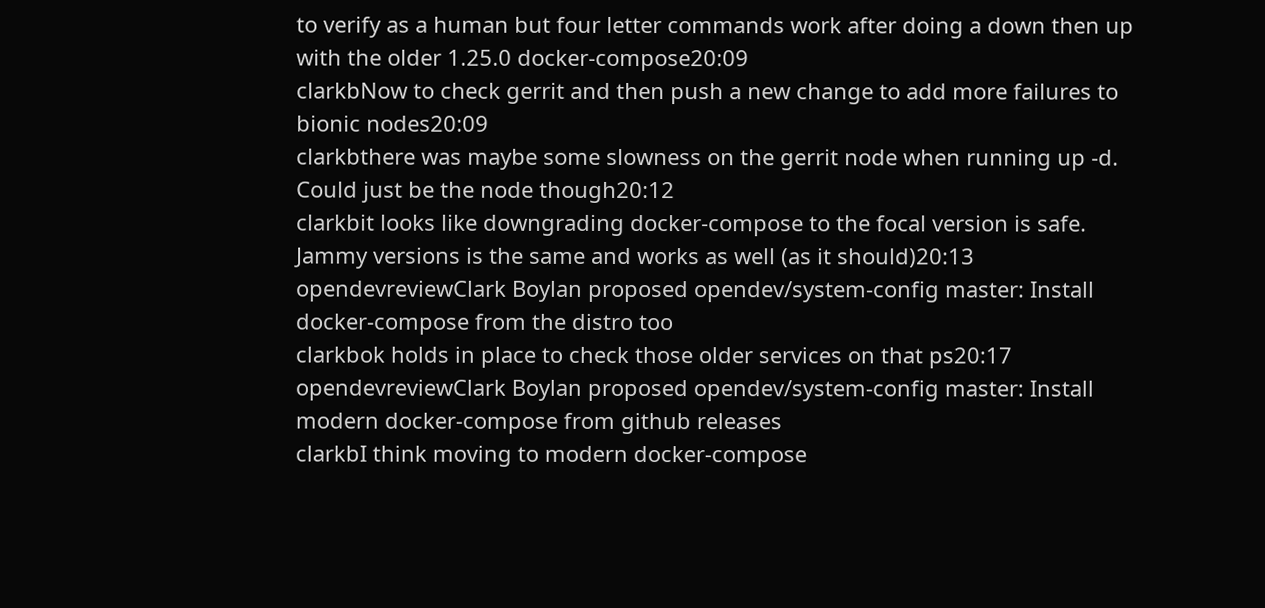to verify as a human but four letter commands work after doing a down then up with the older 1.25.0 docker-compose20:09
clarkbNow to check gerrit and then push a new change to add more failures to bionic nodes20:09
clarkbthere was maybe some slowness on the gerrit node when running up -d. Could just be the node though20:12
clarkbit looks like downgrading docker-compose to the focal version is safe. Jammy versions is the same and works as well (as it should)20:13
opendevreviewClark Boylan proposed opendev/system-config master: Install docker-compose from the distro too
clarkbok holds in place to check those older services on that ps20:17
opendevreviewClark Boylan proposed opendev/system-config master: Install modern docker-compose from github releases
clarkbI think moving to modern docker-compose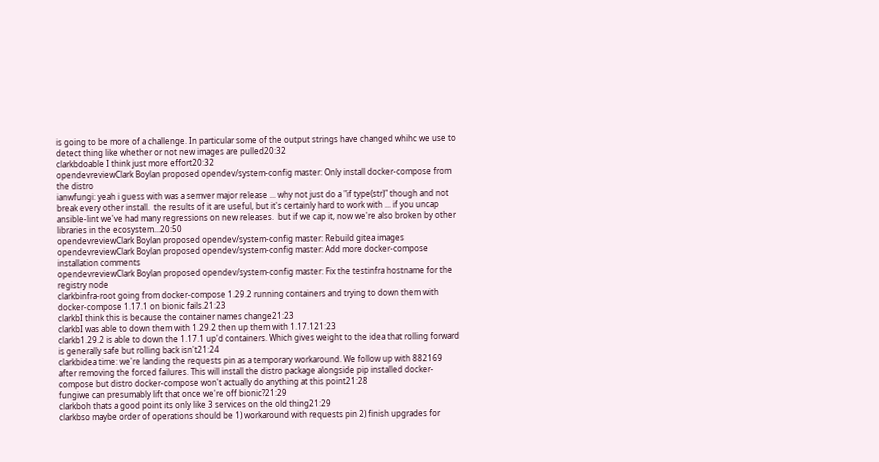is going to be more of a challenge. In particular some of the output strings have changed whihc we use to detect thing like whether or not new images are pulled20:32
clarkbdoable I think just more effort20:32
opendevreviewClark Boylan proposed opendev/system-config master: Only install docker-compose from the distro
ianwfungi: yeah i guess with was a semver major release ... why not just do a "if type(str)" though and not break every other install.  the results of it are useful, but it's certainly hard to work with ... if you uncap ansible-lint we've had many regressions on new releases.  but if we cap it, now we're also broken by other libraries in the ecosystem...20:50
opendevreviewClark Boylan proposed opendev/system-config master: Rebuild gitea images
opendevreviewClark Boylan proposed opendev/system-config master: Add more docker-compose installation comments
opendevreviewClark Boylan proposed opendev/system-config master: Fix the testinfra hostname for the registry node
clarkbinfra-root going from docker-compose 1.29.2 running containers and trying to down them with docker-compose 1.17.1 on bionic fails.21:23
clarkbI think this is because the container names change21:23
clarkbI was able to down them with 1.29.2 then up them with 1.17.121:23
clarkb1.29.2 is able to down the 1.17.1 up'd containers. Which gives weight to the idea that rolling forward is generally safe but rolling back isn't21:24
clarkbidea time: we're landing the requests pin as a temporary workaround. We follow up with 882169 after removing the forced failures. This will install the distro package alongside pip installed docker-compose but distro docker-compose won't actually do anything at this point21:28
fungiwe can presumably lift that once we're off bionic?21:29
clarkboh thats a good point its only like 3 services on the old thing21:29
clarkbso maybe order of operations should be 1) workaround with requests pin 2) finish upgrades for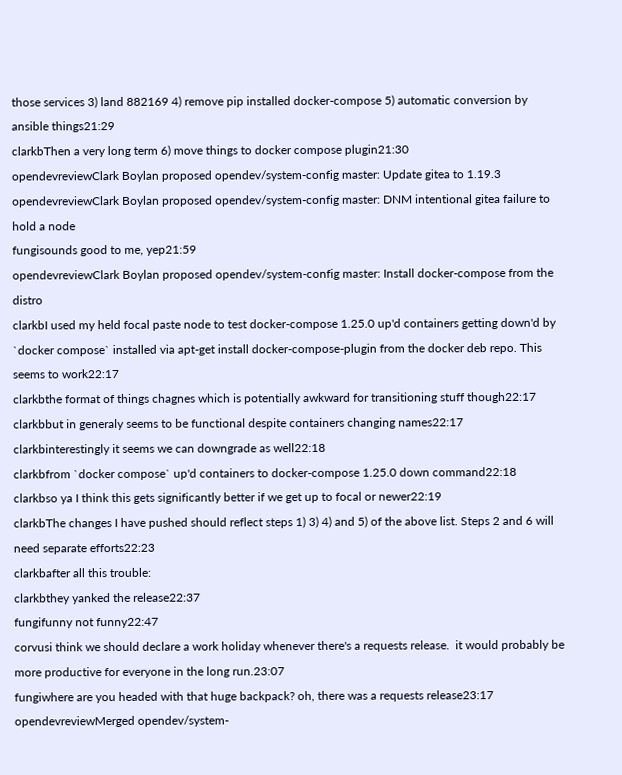those services 3) land 882169 4) remove pip installed docker-compose 5) automatic conversion by ansible things21:29
clarkbThen a very long term 6) move things to docker compose plugin21:30
opendevreviewClark Boylan proposed opendev/system-config master: Update gitea to 1.19.3
opendevreviewClark Boylan proposed opendev/system-config master: DNM intentional gitea failure to hold a node
fungisounds good to me, yep21:59
opendevreviewClark Boylan proposed opendev/system-config master: Install docker-compose from the distro
clarkbI used my held focal paste node to test docker-compose 1.25.0 up'd containers getting down'd by `docker compose` installed via apt-get install docker-compose-plugin from the docker deb repo. This seems to work22:17
clarkbthe format of things chagnes which is potentially awkward for transitioning stuff though22:17
clarkbbut in generaly seems to be functional despite containers changing names22:17
clarkbinterestingly it seems we can downgrade as well22:18
clarkbfrom `docker compose` up'd containers to docker-compose 1.25.0 down command22:18
clarkbso ya I think this gets significantly better if we get up to focal or newer22:19
clarkbThe changes I have pushed should reflect steps 1) 3) 4) and 5) of the above list. Steps 2 and 6 will need separate efforts22:23
clarkbafter all this trouble:
clarkbthey yanked the release22:37
fungifunny not funny22:47
corvusi think we should declare a work holiday whenever there's a requests release.  it would probably be more productive for everyone in the long run.23:07
fungiwhere are you headed with that huge backpack? oh, there was a requests release23:17
opendevreviewMerged opendev/system-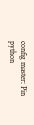config master: Pin python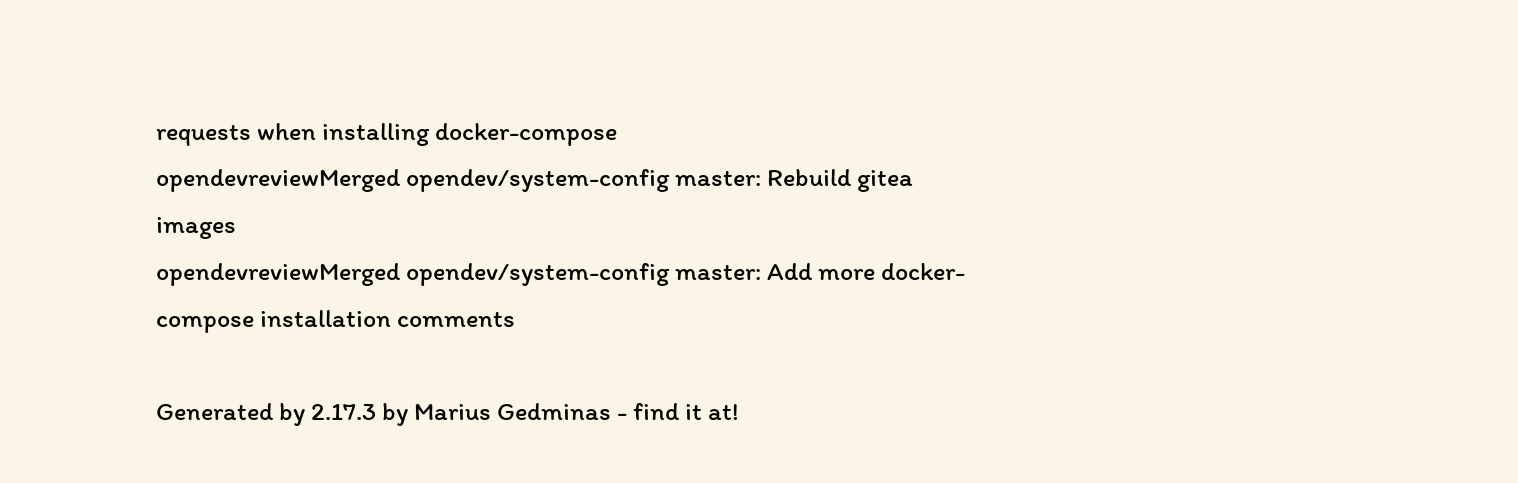requests when installing docker-compose
opendevreviewMerged opendev/system-config master: Rebuild gitea images
opendevreviewMerged opendev/system-config master: Add more docker-compose installation comments

Generated by 2.17.3 by Marius Gedminas - find it at!